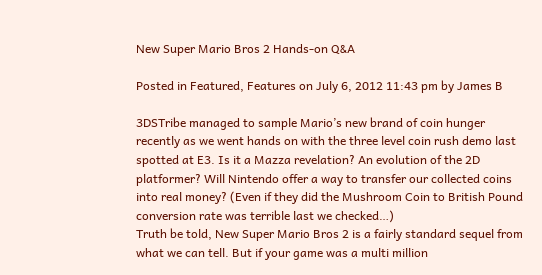New Super Mario Bros 2 Hands-on Q&A

Posted in Featured, Features on July 6, 2012 11:43 pm by James B

3DSTribe managed to sample Mario’s new brand of coin hunger recently as we went hands on with the three level coin rush demo last spotted at E3. Is it a Mazza revelation? An evolution of the 2D platformer? Will Nintendo offer a way to transfer our collected coins into real money? (Even if they did the Mushroom Coin to British Pound conversion rate was terrible last we checked…)
Truth be told, New Super Mario Bros 2 is a fairly standard sequel from what we can tell. But if your game was a multi million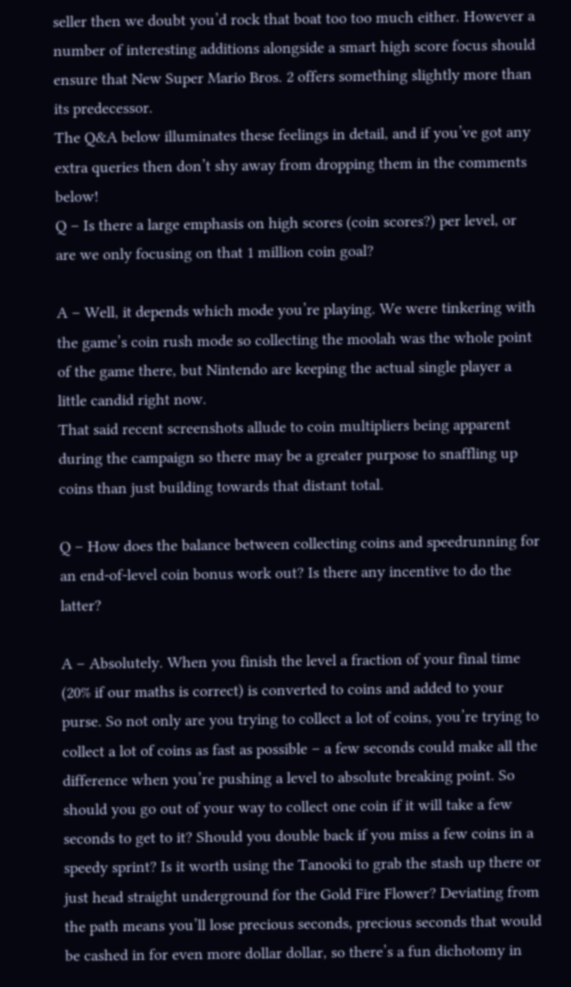seller then we doubt you’d rock that boat too too much either. However a number of interesting additions alongside a smart high score focus should ensure that New Super Mario Bros. 2 offers something slightly more than its predecessor.
The Q&A below illuminates these feelings in detail, and if you’ve got any extra queries then don’t shy away from dropping them in the comments below!
Q – Is there a large emphasis on high scores (coin scores?) per level, or are we only focusing on that 1 million coin goal?

A – Well, it depends which mode you’re playing. We were tinkering with the game’s coin rush mode so collecting the moolah was the whole point of the game there, but Nintendo are keeping the actual single player a little candid right now.
That said recent screenshots allude to coin multipliers being apparent during the campaign so there may be a greater purpose to snaffling up coins than just building towards that distant total.

Q – How does the balance between collecting coins and speedrunning for an end-of-level coin bonus work out? Is there any incentive to do the latter?

A – Absolutely. When you finish the level a fraction of your final time (20% if our maths is correct) is converted to coins and added to your purse. So not only are you trying to collect a lot of coins, you’re trying to collect a lot of coins as fast as possible – a few seconds could make all the difference when you’re pushing a level to absolute breaking point. So should you go out of your way to collect one coin if it will take a few seconds to get to it? Should you double back if you miss a few coins in a speedy sprint? Is it worth using the Tanooki to grab the stash up there or just head straight underground for the Gold Fire Flower? Deviating from the path means you’ll lose precious seconds, precious seconds that would be cashed in for even more dollar dollar, so there’s a fun dichotomy in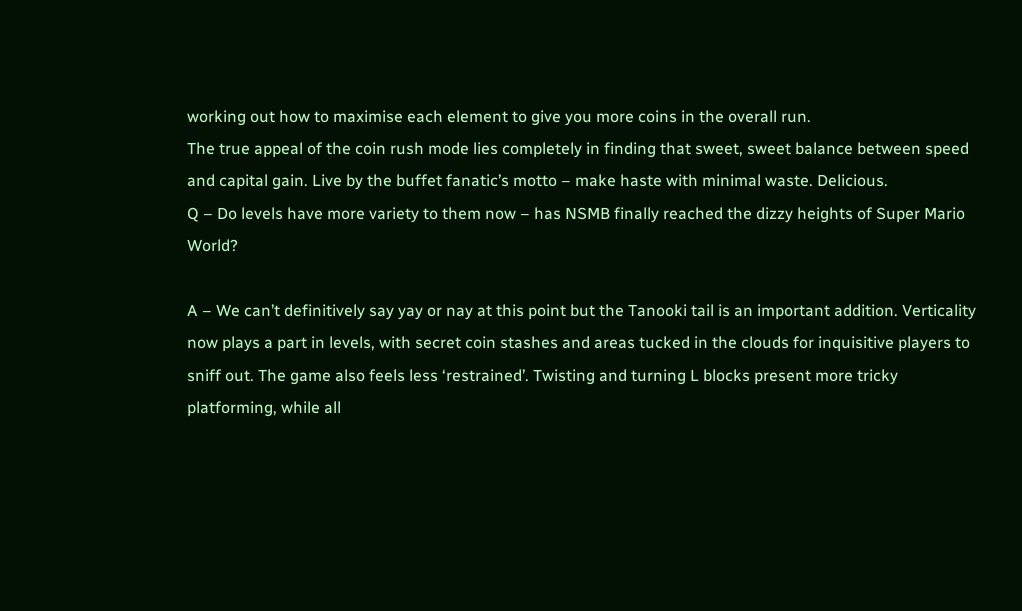working out how to maximise each element to give you more coins in the overall run.
The true appeal of the coin rush mode lies completely in finding that sweet, sweet balance between speed and capital gain. Live by the buffet fanatic’s motto – make haste with minimal waste. Delicious.
Q – Do levels have more variety to them now – has NSMB finally reached the dizzy heights of Super Mario World?

A – We can’t definitively say yay or nay at this point but the Tanooki tail is an important addition. Verticality now plays a part in levels, with secret coin stashes and areas tucked in the clouds for inquisitive players to sniff out. The game also feels less ‘restrained’. Twisting and turning L blocks present more tricky platforming, while all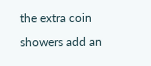the extra coin showers add an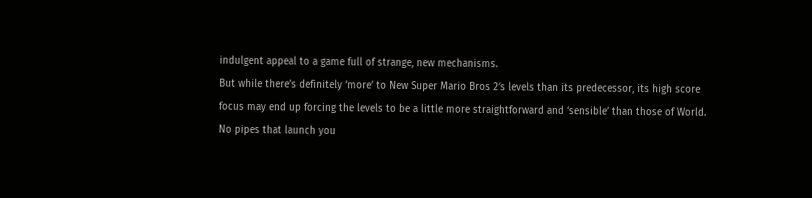indulgent appeal to a game full of strange, new mechanisms.
But while there’s definitely ‘more’ to New Super Mario Bros 2′s levels than its predecessor, its high score focus may end up forcing the levels to be a little more straightforward and ‘sensible’ than those of World. No pipes that launch you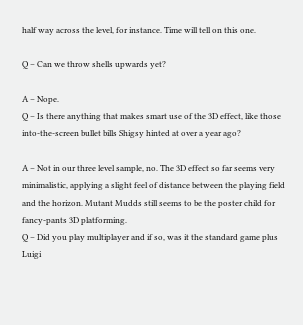half way across the level, for instance. Time will tell on this one.

Q – Can we throw shells upwards yet?

A – Nope.
Q – Is there anything that makes smart use of the 3D effect, like those into-the-screen bullet bills Shigsy hinted at over a year ago?

A – Not in our three level sample, no. The 3D effect so far seems very minimalistic, applying a slight feel of distance between the playing field and the horizon. Mutant Mudds still seems to be the poster child for fancy-pants 3D platforming.
Q – Did you play multiplayer and if so, was it the standard game plus Luigi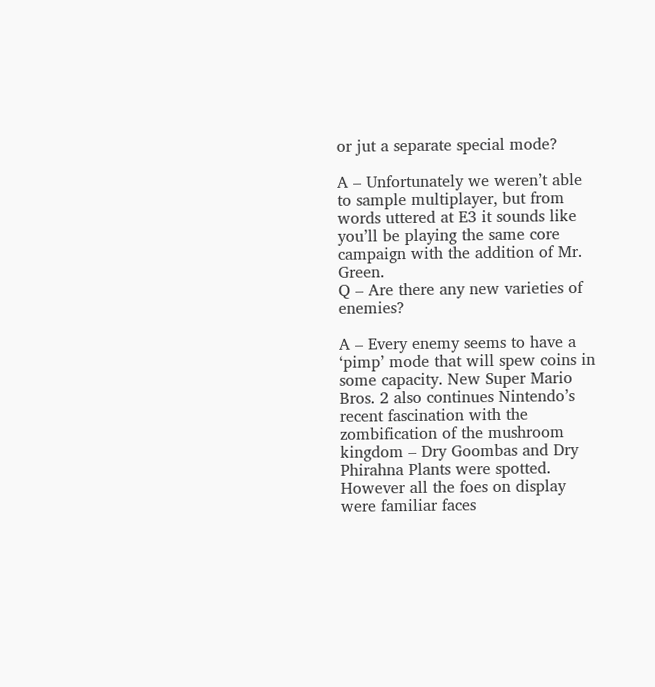or jut a separate special mode?

A – Unfortunately we weren’t able to sample multiplayer, but from words uttered at E3 it sounds like you’ll be playing the same core campaign with the addition of Mr. Green.
Q – Are there any new varieties of enemies?

A – Every enemy seems to have a ‘pimp’ mode that will spew coins in some capacity. New Super Mario Bros. 2 also continues Nintendo’s recent fascination with the zombification of the mushroom kingdom – Dry Goombas and Dry Phirahna Plants were spotted. However all the foes on display were familiar faces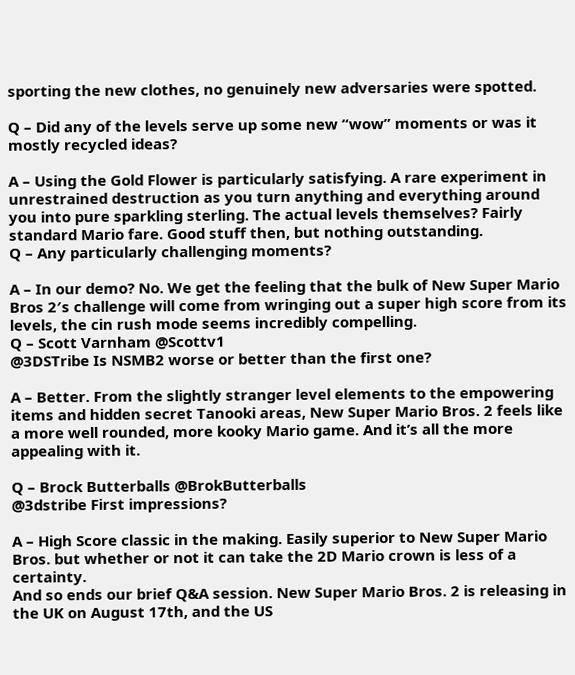sporting the new clothes, no genuinely new adversaries were spotted.

Q – Did any of the levels serve up some new “wow” moments or was it mostly recycled ideas?

A – Using the Gold Flower is particularly satisfying. A rare experiment in unrestrained destruction as you turn anything and everything around you into pure sparkling sterling. The actual levels themselves? Fairly standard Mario fare. Good stuff then, but nothing outstanding.
Q – Any particularly challenging moments?

A – In our demo? No. We get the feeling that the bulk of New Super Mario Bros 2′s challenge will come from wringing out a super high score from its levels, the cin rush mode seems incredibly compelling.
Q – Scott Varnham @Scottv1
@3DSTribe Is NSMB2 worse or better than the first one?

A – Better. From the slightly stranger level elements to the empowering items and hidden secret Tanooki areas, New Super Mario Bros. 2 feels like a more well rounded, more kooky Mario game. And it’s all the more appealing with it.

Q – Brock Butterballs @BrokButterballs
@3dstribe First impressions?

A – High Score classic in the making. Easily superior to New Super Mario Bros. but whether or not it can take the 2D Mario crown is less of a certainty.
And so ends our brief Q&A session. New Super Mario Bros. 2 is releasing in the UK on August 17th, and the US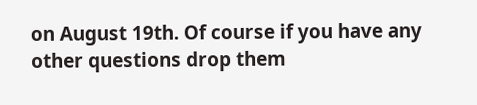on August 19th. Of course if you have any other questions drop them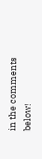in the comments below!